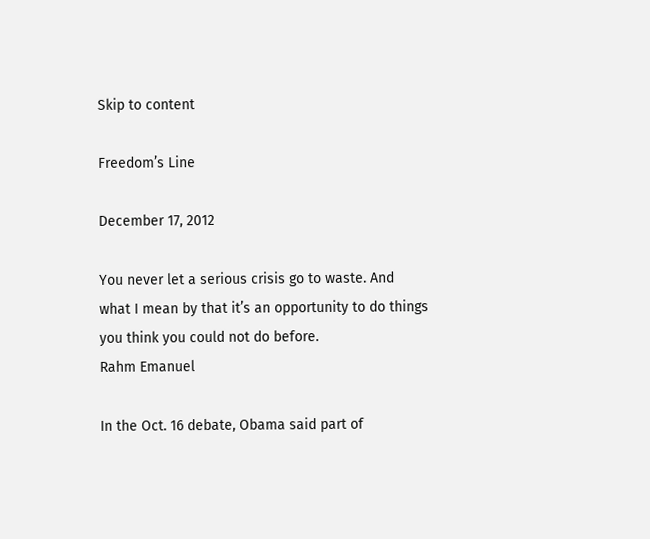Skip to content

Freedom’s Line

December 17, 2012

You never let a serious crisis go to waste. And what I mean by that it’s an opportunity to do things you think you could not do before.
Rahm Emanuel

In the Oct. 16 debate, Obama said part of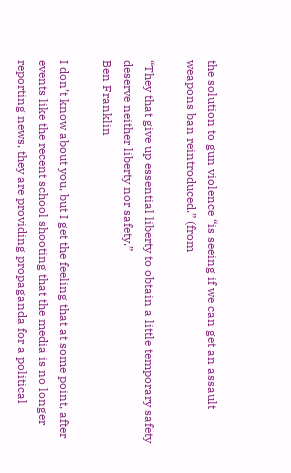the solution to gun violence “is seeing if we can get an assault weapons ban reintroduced.” (from

“They that give up essential liberty to obtain a little temporary safety deserve neither liberty nor safety.”
Ben Franklin

I don’t know about you, but I get the feeling that at some point, after events like the recent school shooting that the media is no longer reporting news, they are providing propaganda for a political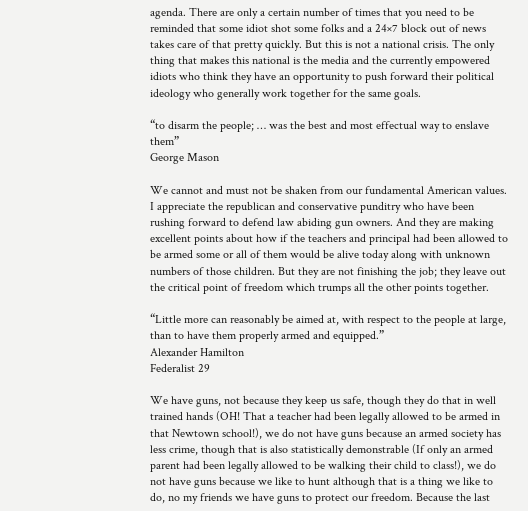agenda. There are only a certain number of times that you need to be reminded that some idiot shot some folks and a 24×7 block out of news takes care of that pretty quickly. But this is not a national crisis. The only thing that makes this national is the media and the currently empowered idiots who think they have an opportunity to push forward their political ideology who generally work together for the same goals.

“to disarm the people; … was the best and most effectual way to enslave them”
George Mason

We cannot and must not be shaken from our fundamental American values. I appreciate the republican and conservative punditry who have been rushing forward to defend law abiding gun owners. And they are making excellent points about how if the teachers and principal had been allowed to be armed some or all of them would be alive today along with unknown numbers of those children. But they are not finishing the job; they leave out the critical point of freedom which trumps all the other points together.

“Little more can reasonably be aimed at, with respect to the people at large, than to have them properly armed and equipped.”
Alexander Hamilton
Federalist 29

We have guns, not because they keep us safe, though they do that in well trained hands (OH! That a teacher had been legally allowed to be armed in that Newtown school!), we do not have guns because an armed society has less crime, though that is also statistically demonstrable (If only an armed parent had been legally allowed to be walking their child to class!), we do not have guns because we like to hunt although that is a thing we like to do, no my friends we have guns to protect our freedom. Because the last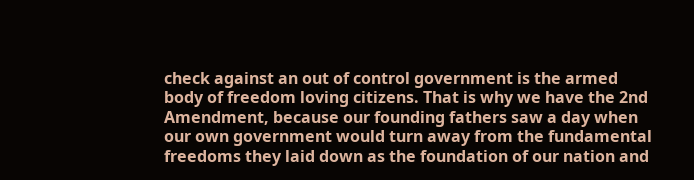check against an out of control government is the armed body of freedom loving citizens. That is why we have the 2nd Amendment, because our founding fathers saw a day when our own government would turn away from the fundamental freedoms they laid down as the foundation of our nation and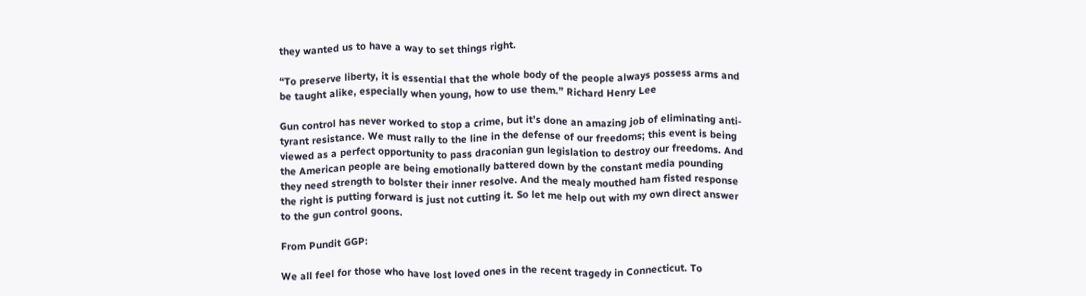they wanted us to have a way to set things right.

“To preserve liberty, it is essential that the whole body of the people always possess arms and be taught alike, especially when young, how to use them.” Richard Henry Lee

Gun control has never worked to stop a crime, but it’s done an amazing job of eliminating anti-tyrant resistance. We must rally to the line in the defense of our freedoms; this event is being viewed as a perfect opportunity to pass draconian gun legislation to destroy our freedoms. And the American people are being emotionally battered down by the constant media pounding they need strength to bolster their inner resolve. And the mealy mouthed ham fisted response the right is putting forward is just not cutting it. So let me help out with my own direct answer to the gun control goons.

From Pundit GGP:

We all feel for those who have lost loved ones in the recent tragedy in Connecticut. To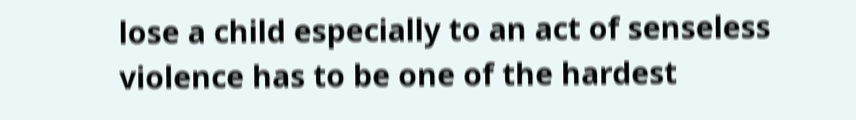lose a child especially to an act of senseless violence has to be one of the hardest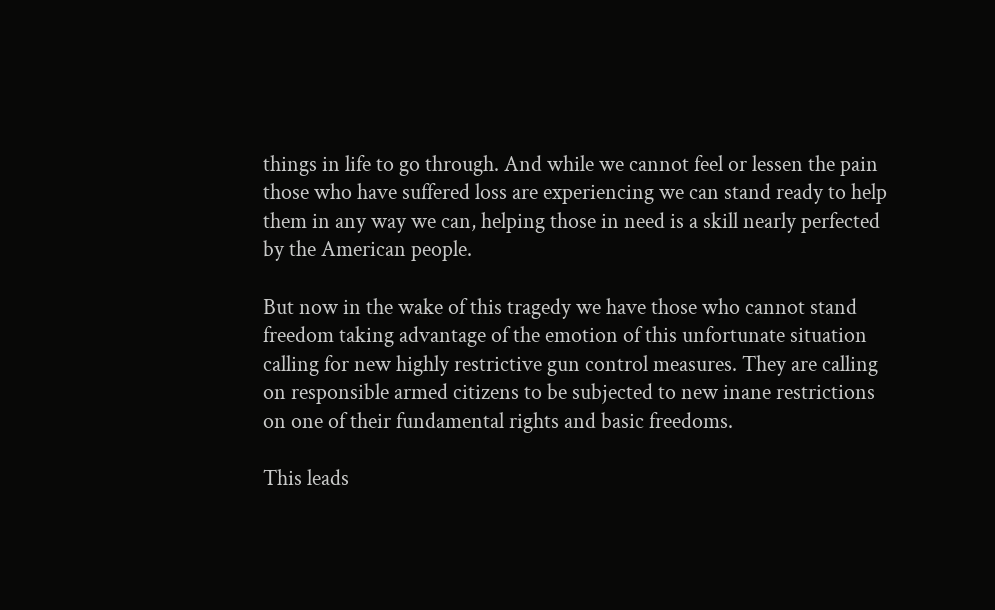things in life to go through. And while we cannot feel or lessen the pain those who have suffered loss are experiencing we can stand ready to help them in any way we can, helping those in need is a skill nearly perfected by the American people.

But now in the wake of this tragedy we have those who cannot stand freedom taking advantage of the emotion of this unfortunate situation calling for new highly restrictive gun control measures. They are calling on responsible armed citizens to be subjected to new inane restrictions on one of their fundamental rights and basic freedoms.

This leads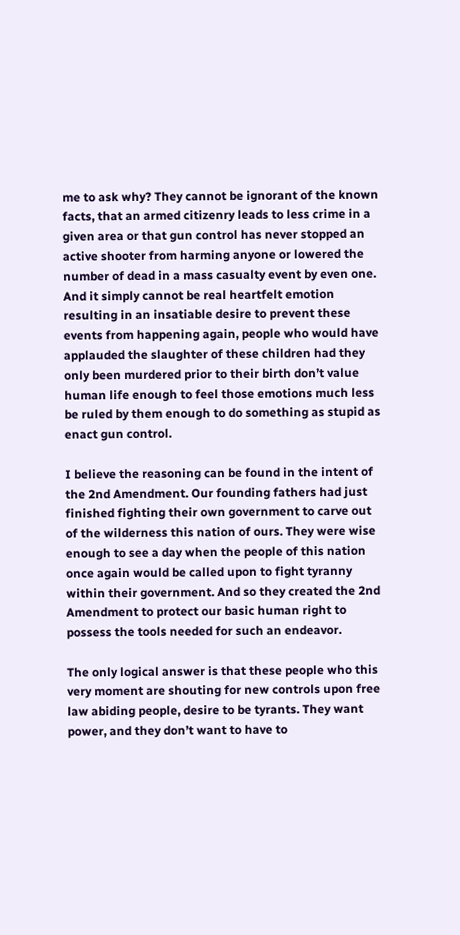me to ask why? They cannot be ignorant of the known facts, that an armed citizenry leads to less crime in a given area or that gun control has never stopped an active shooter from harming anyone or lowered the number of dead in a mass casualty event by even one. And it simply cannot be real heartfelt emotion resulting in an insatiable desire to prevent these events from happening again, people who would have applauded the slaughter of these children had they only been murdered prior to their birth don’t value human life enough to feel those emotions much less be ruled by them enough to do something as stupid as enact gun control.

I believe the reasoning can be found in the intent of the 2nd Amendment. Our founding fathers had just finished fighting their own government to carve out of the wilderness this nation of ours. They were wise enough to see a day when the people of this nation once again would be called upon to fight tyranny within their government. And so they created the 2nd Amendment to protect our basic human right to possess the tools needed for such an endeavor.

The only logical answer is that these people who this very moment are shouting for new controls upon free law abiding people, desire to be tyrants. They want power, and they don’t want to have to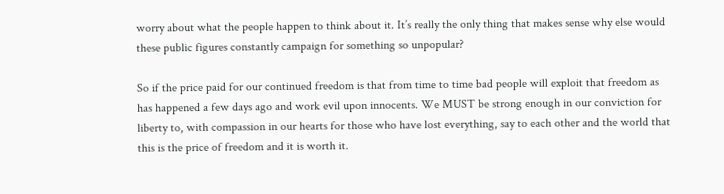worry about what the people happen to think about it. It’s really the only thing that makes sense why else would these public figures constantly campaign for something so unpopular?

So if the price paid for our continued freedom is that from time to time bad people will exploit that freedom as has happened a few days ago and work evil upon innocents. We MUST be strong enough in our conviction for liberty to, with compassion in our hearts for those who have lost everything, say to each other and the world that this is the price of freedom and it is worth it.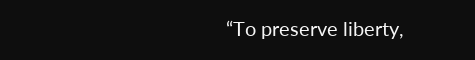“To preserve liberty,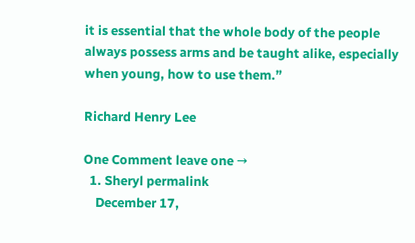it is essential that the whole body of the people always possess arms and be taught alike, especially when young, how to use them.”

Richard Henry Lee

One Comment leave one →
  1. Sheryl permalink
    December 17,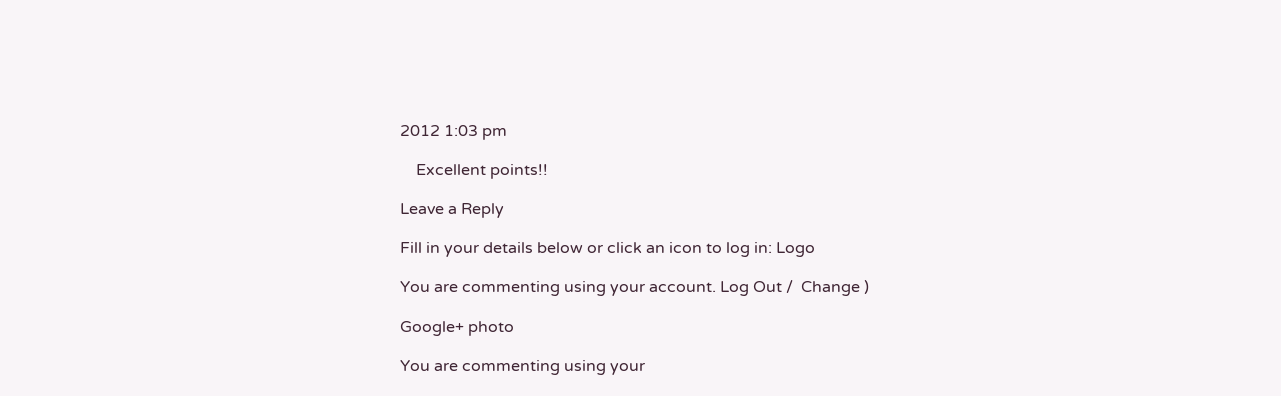2012 1:03 pm

    Excellent points!!

Leave a Reply

Fill in your details below or click an icon to log in: Logo

You are commenting using your account. Log Out /  Change )

Google+ photo

You are commenting using your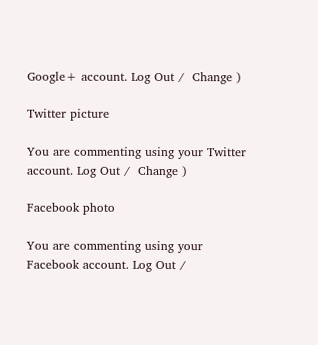Google+ account. Log Out /  Change )

Twitter picture

You are commenting using your Twitter account. Log Out /  Change )

Facebook photo

You are commenting using your Facebook account. Log Out /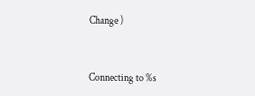Change )


Connecting to %s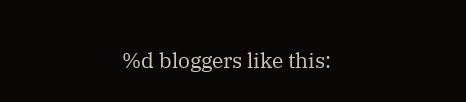%d bloggers like this: